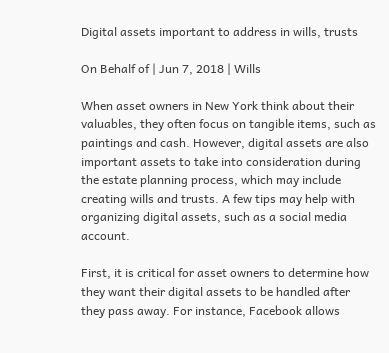Digital assets important to address in wills, trusts

On Behalf of | Jun 7, 2018 | Wills

When asset owners in New York think about their valuables, they often focus on tangible items, such as paintings and cash. However, digital assets are also important assets to take into consideration during the estate planning process, which may include creating wills and trusts. A few tips may help with organizing digital assets, such as a social media account.

First, it is critical for asset owners to determine how they want their digital assets to be handled after they pass away. For instance, Facebook allows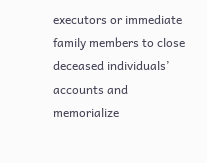executors or immediate family members to close deceased individuals’ accounts and memorialize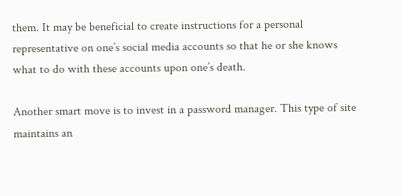them. It may be beneficial to create instructions for a personal representative on one’s social media accounts so that he or she knows what to do with these accounts upon one’s death.

Another smart move is to invest in a password manager. This type of site maintains an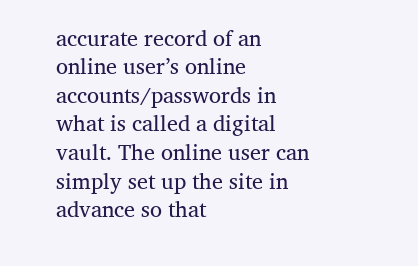accurate record of an online user’s online accounts/passwords in what is called a digital vault. The online user can simply set up the site in advance so that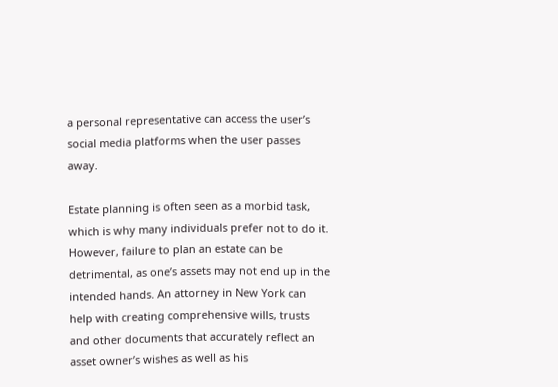a personal representative can access the user’s social media platforms when the user passes away.

Estate planning is often seen as a morbid task, which is why many individuals prefer not to do it. However, failure to plan an estate can be detrimental, as one’s assets may not end up in the intended hands. An attorney in New York can help with creating comprehensive wills, trusts and other documents that accurately reflect an asset owner’s wishes as well as his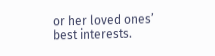or her loved ones’ best interests.